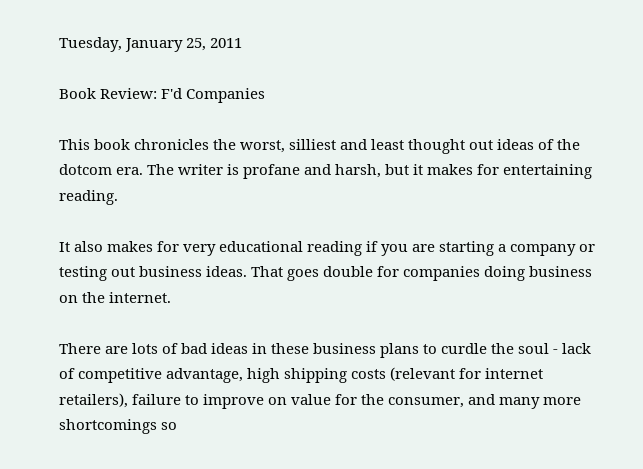Tuesday, January 25, 2011

Book Review: F'd Companies

This book chronicles the worst, silliest and least thought out ideas of the dotcom era. The writer is profane and harsh, but it makes for entertaining reading.

It also makes for very educational reading if you are starting a company or testing out business ideas. That goes double for companies doing business on the internet.

There are lots of bad ideas in these business plans to curdle the soul - lack of competitive advantage, high shipping costs (relevant for internet retailers), failure to improve on value for the consumer, and many more shortcomings so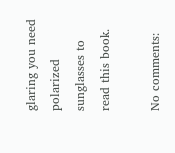glaring you need polarized sunglasses to read this book.

No comments: